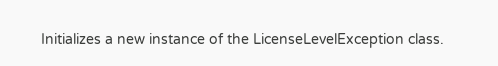Initializes a new instance of the LicenseLevelException class.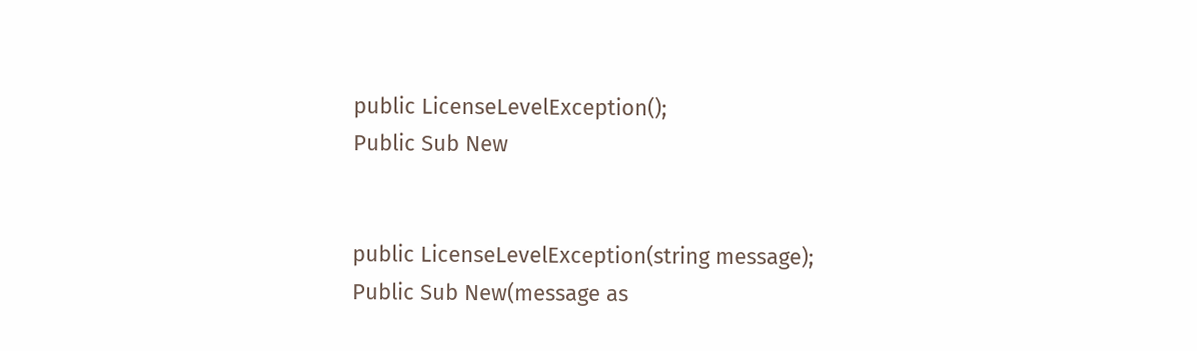public LicenseLevelException();
Public Sub New


public LicenseLevelException(string message);
Public Sub New(message as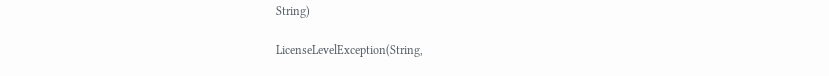String)

LicenseLevelException(String,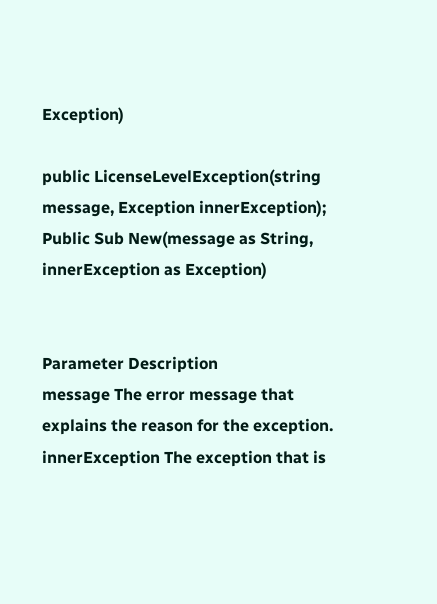Exception)

public LicenseLevelException(string message, Exception innerException);
Public Sub New(message as String, innerException as Exception)


Parameter Description
message The error message that explains the reason for the exception.
innerException The exception that is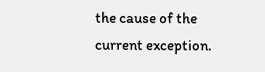the cause of the current exception.